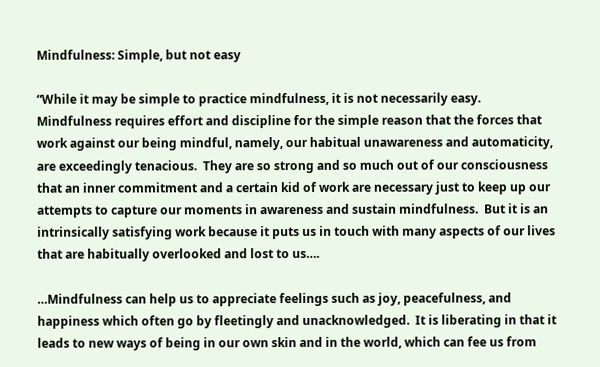Mindfulness: Simple, but not easy

“While it may be simple to practice mindfulness, it is not necessarily easy.  Mindfulness requires effort and discipline for the simple reason that the forces that work against our being mindful, namely, our habitual unawareness and automaticity, are exceedingly tenacious.  They are so strong and so much out of our consciousness that an inner commitment and a certain kid of work are necessary just to keep up our attempts to capture our moments in awareness and sustain mindfulness.  But it is an intrinsically satisfying work because it puts us in touch with many aspects of our lives that are habitually overlooked and lost to us….

…Mindfulness can help us to appreciate feelings such as joy, peacefulness, and happiness which often go by fleetingly and unacknowledged.  It is liberating in that it leads to new ways of being in our own skin and in the world, which can fee us from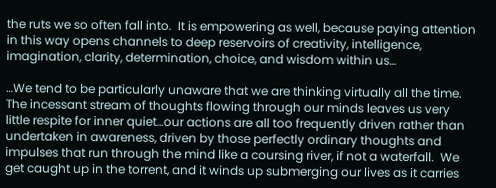the ruts we so often fall into.  It is empowering as well, because paying attention in this way opens channels to deep reservoirs of creativity, intelligence, imagination, clarity, determination, choice, and wisdom within us…

…We tend to be particularly unaware that we are thinking virtually all the time.  The incessant stream of thoughts flowing through our minds leaves us very little respite for inner quiet…our actions are all too frequently driven rather than undertaken in awareness, driven by those perfectly ordinary thoughts and impulses that run through the mind like a coursing river, if not a waterfall.  We get caught up in the torrent, and it winds up submerging our lives as it carries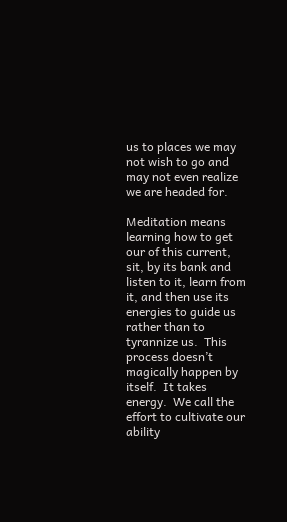us to places we may not wish to go and may not even realize we are headed for.

Meditation means learning how to get our of this current, sit, by its bank and listen to it, learn from it, and then use its energies to guide us rather than to tyrannize us.  This process doesn’t magically happen by itself.  It takes energy.  We call the effort to cultivate our ability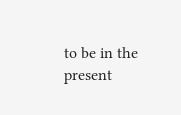to be in the present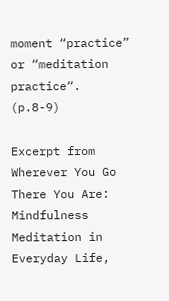moment “practice” or “meditation practice“. (p.8-9)

Excerpt from Wherever You Go There You Are: Mindfulness Meditation in Everyday Life,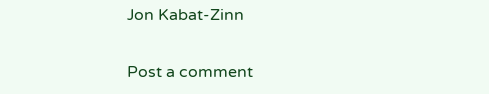Jon Kabat-Zinn


Post a comment